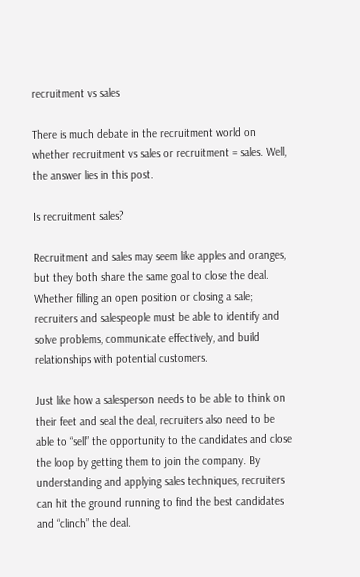recruitment vs sales

There is much debate in the recruitment world on whether recruitment vs sales or recruitment = sales. Well, the answer lies in this post.

Is recruitment sales?

Recruitment and sales may seem like apples and oranges, but they both share the same goal to close the deal. Whether filling an open position or closing a sale; recruiters and salespeople must be able to identify and solve problems, communicate effectively, and build relationships with potential customers.

Just like how a salesperson needs to be able to think on their feet and seal the deal, recruiters also need to be able to “sell” the opportunity to the candidates and close the loop by getting them to join the company. By understanding and applying sales techniques, recruiters can hit the ground running to find the best candidates and “clinch” the deal.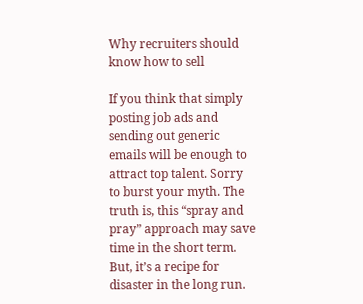Why recruiters should know how to sell

If you think that simply posting job ads and sending out generic emails will be enough to attract top talent. Sorry to burst your myth. The truth is, this “spray and pray” approach may save time in the short term. But, it’s a recipe for disaster in the long run.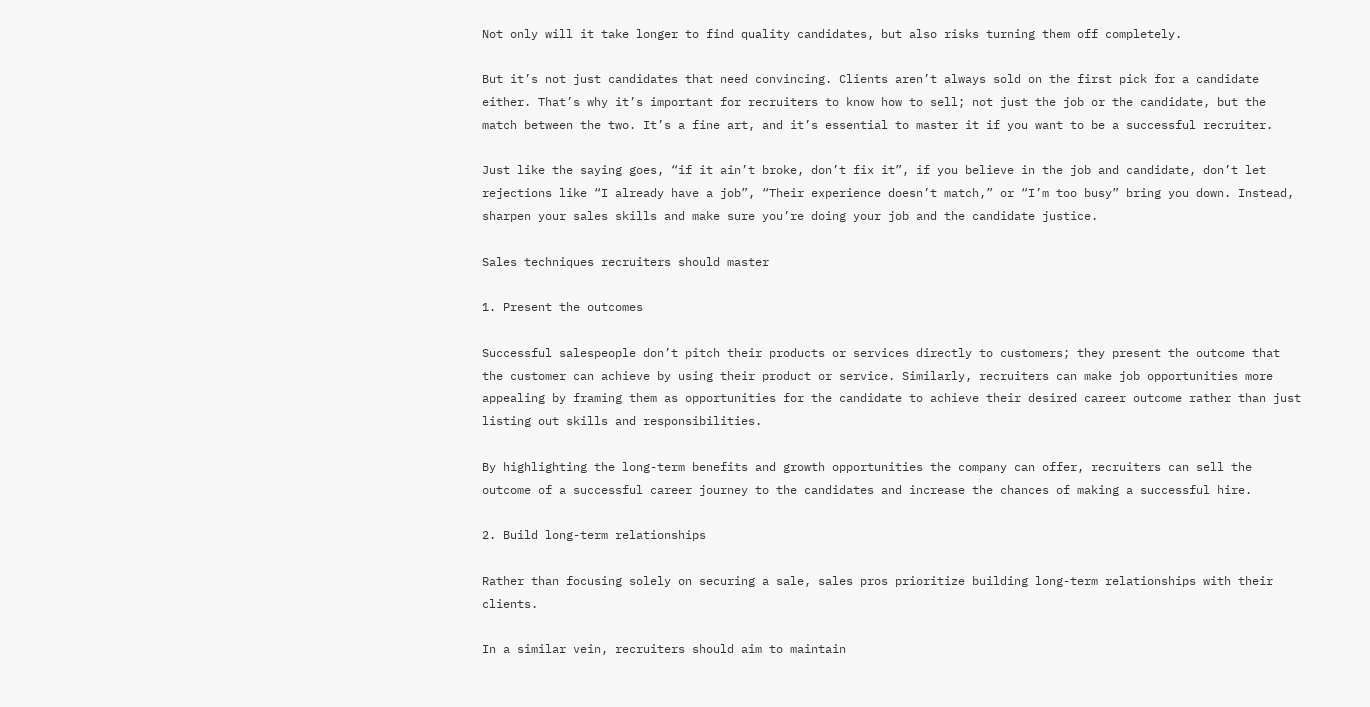Not only will it take longer to find quality candidates, but also risks turning them off completely.

But it’s not just candidates that need convincing. Clients aren’t always sold on the first pick for a candidate either. That’s why it’s important for recruiters to know how to sell; not just the job or the candidate, but the match between the two. It’s a fine art, and it’s essential to master it if you want to be a successful recruiter.

Just like the saying goes, “if it ain’t broke, don’t fix it”, if you believe in the job and candidate, don’t let rejections like “I already have a job”, “Their experience doesn’t match,” or “I’m too busy” bring you down. Instead, sharpen your sales skills and make sure you’re doing your job and the candidate justice.

Sales techniques recruiters should master

1. Present the outcomes

Successful salespeople don’t pitch their products or services directly to customers; they present the outcome that the customer can achieve by using their product or service. Similarly, recruiters can make job opportunities more appealing by framing them as opportunities for the candidate to achieve their desired career outcome rather than just listing out skills and responsibilities.

By highlighting the long-term benefits and growth opportunities the company can offer, recruiters can sell the outcome of a successful career journey to the candidates and increase the chances of making a successful hire.

2. Build long-term relationships

Rather than focusing solely on securing a sale, sales pros prioritize building long-term relationships with their clients.

In a similar vein, recruiters should aim to maintain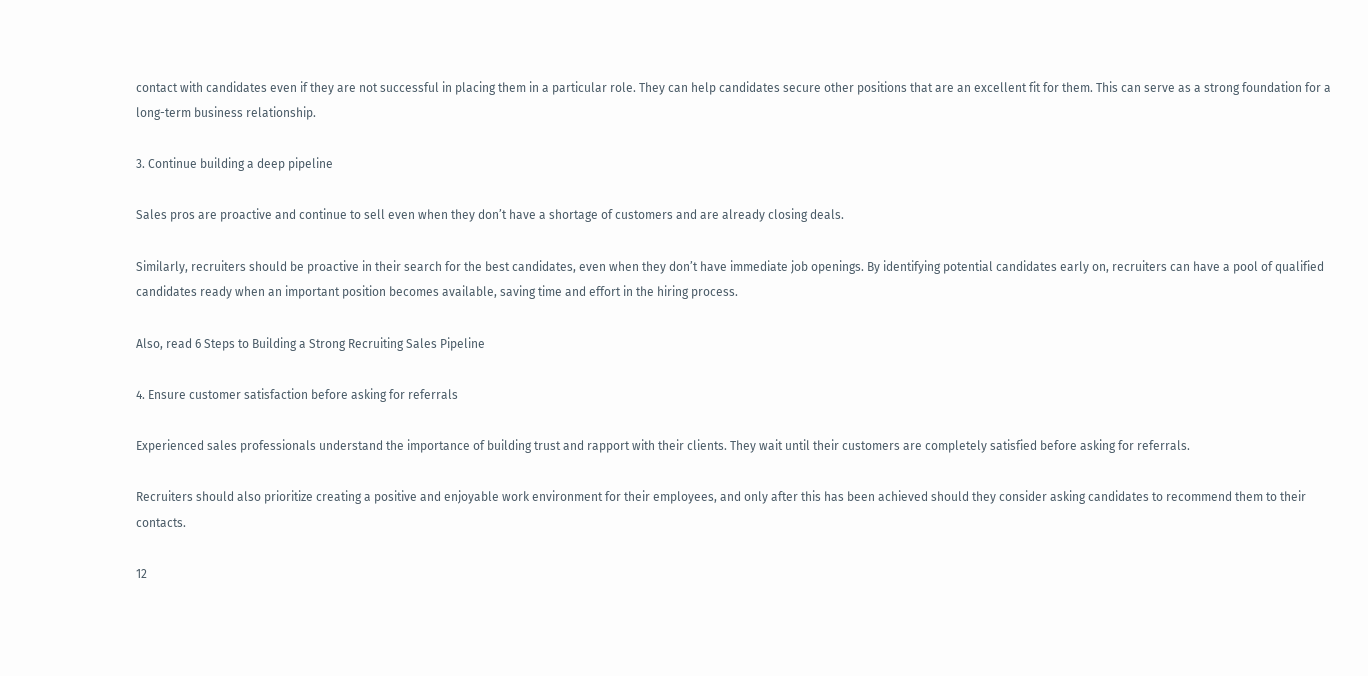contact with candidates even if they are not successful in placing them in a particular role. They can help candidates secure other positions that are an excellent fit for them. This can serve as a strong foundation for a long-term business relationship.

3. Continue building a deep pipeline

Sales pros are proactive and continue to sell even when they don’t have a shortage of customers and are already closing deals.

Similarly, recruiters should be proactive in their search for the best candidates, even when they don’t have immediate job openings. By identifying potential candidates early on, recruiters can have a pool of qualified candidates ready when an important position becomes available, saving time and effort in the hiring process.

Also, read 6 Steps to Building a Strong Recruiting Sales Pipeline

4. Ensure customer satisfaction before asking for referrals

Experienced sales professionals understand the importance of building trust and rapport with their clients. They wait until their customers are completely satisfied before asking for referrals.

Recruiters should also prioritize creating a positive and enjoyable work environment for their employees, and only after this has been achieved should they consider asking candidates to recommend them to their contacts.

12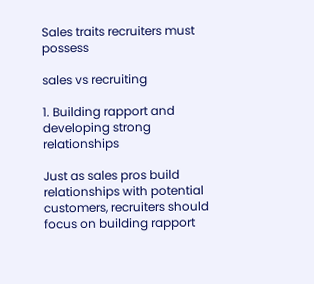Sales traits recruiters must possess

sales vs recruiting

1. Building rapport and developing strong relationships

Just as sales pros build relationships with potential customers, recruiters should focus on building rapport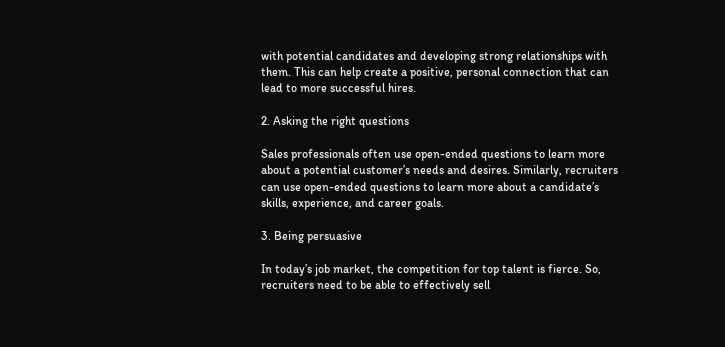with potential candidates and developing strong relationships with them. This can help create a positive, personal connection that can lead to more successful hires.

2. Asking the right questions

Sales professionals often use open-ended questions to learn more about a potential customer’s needs and desires. Similarly, recruiters can use open-ended questions to learn more about a candidate’s skills, experience, and career goals.

3. Being persuasive

In today’s job market, the competition for top talent is fierce. So, recruiters need to be able to effectively sell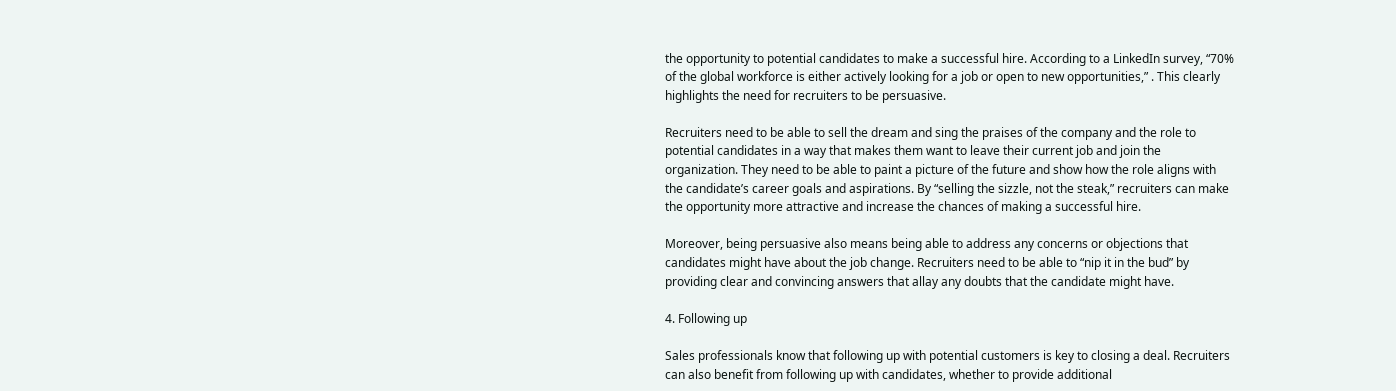the opportunity to potential candidates to make a successful hire. According to a LinkedIn survey, “70% of the global workforce is either actively looking for a job or open to new opportunities,” . This clearly highlights the need for recruiters to be persuasive.

Recruiters need to be able to sell the dream and sing the praises of the company and the role to potential candidates in a way that makes them want to leave their current job and join the organization. They need to be able to paint a picture of the future and show how the role aligns with the candidate’s career goals and aspirations. By “selling the sizzle, not the steak,” recruiters can make the opportunity more attractive and increase the chances of making a successful hire.

Moreover, being persuasive also means being able to address any concerns or objections that candidates might have about the job change. Recruiters need to be able to “nip it in the bud” by providing clear and convincing answers that allay any doubts that the candidate might have.

4. Following up

Sales professionals know that following up with potential customers is key to closing a deal. Recruiters can also benefit from following up with candidates, whether to provide additional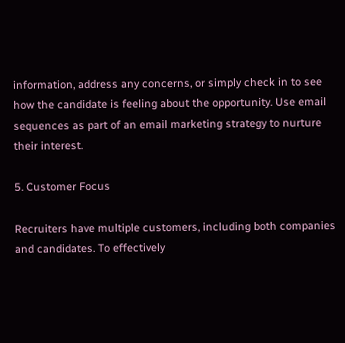information, address any concerns, or simply check in to see how the candidate is feeling about the opportunity. Use email sequences as part of an email marketing strategy to nurture their interest.

5. Customer Focus

Recruiters have multiple customers, including both companies and candidates. To effectively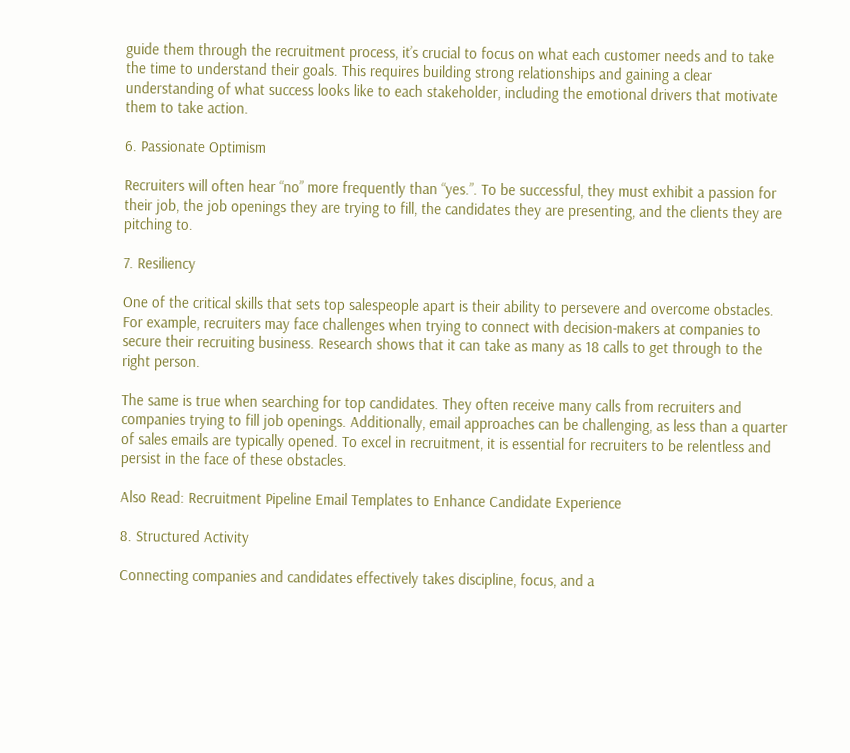guide them through the recruitment process, it’s crucial to focus on what each customer needs and to take the time to understand their goals. This requires building strong relationships and gaining a clear understanding of what success looks like to each stakeholder, including the emotional drivers that motivate them to take action.

6. Passionate Optimism

Recruiters will often hear “no” more frequently than “yes.”. To be successful, they must exhibit a passion for their job, the job openings they are trying to fill, the candidates they are presenting, and the clients they are pitching to.

7. Resiliency

One of the critical skills that sets top salespeople apart is their ability to persevere and overcome obstacles. For example, recruiters may face challenges when trying to connect with decision-makers at companies to secure their recruiting business. Research shows that it can take as many as 18 calls to get through to the right person.

The same is true when searching for top candidates. They often receive many calls from recruiters and companies trying to fill job openings. Additionally, email approaches can be challenging, as less than a quarter of sales emails are typically opened. To excel in recruitment, it is essential for recruiters to be relentless and persist in the face of these obstacles.

Also Read: Recruitment Pipeline Email Templates to Enhance Candidate Experience

8. Structured Activity

Connecting companies and candidates effectively takes discipline, focus, and a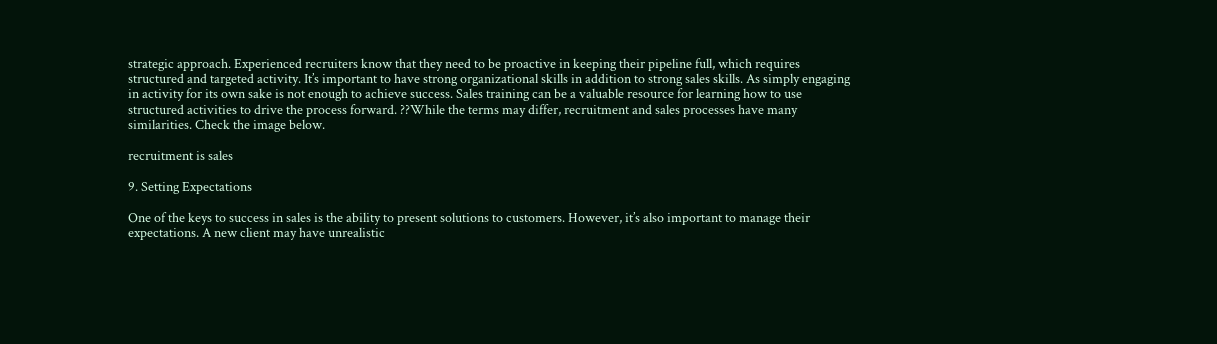strategic approach. Experienced recruiters know that they need to be proactive in keeping their pipeline full, which requires structured and targeted activity. It’s important to have strong organizational skills in addition to strong sales skills. As simply engaging in activity for its own sake is not enough to achieve success. Sales training can be a valuable resource for learning how to use structured activities to drive the process forward. ??While the terms may differ, recruitment and sales processes have many similarities. Check the image below.

recruitment is sales

9. Setting Expectations

One of the keys to success in sales is the ability to present solutions to customers. However, it’s also important to manage their expectations. A new client may have unrealistic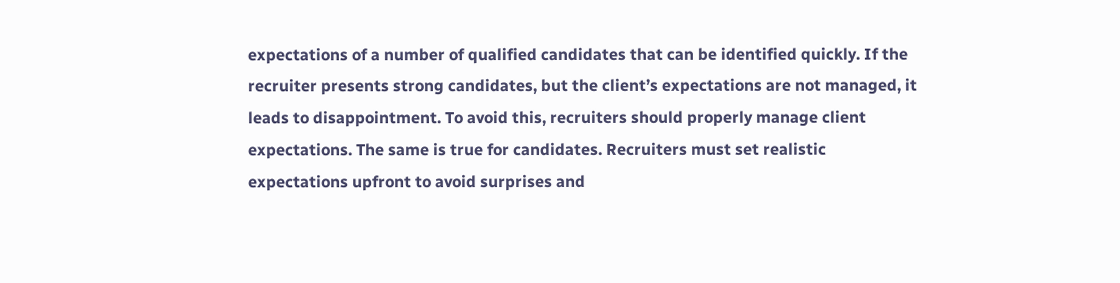expectations of a number of qualified candidates that can be identified quickly. If the recruiter presents strong candidates, but the client’s expectations are not managed, it leads to disappointment. To avoid this, recruiters should properly manage client expectations. The same is true for candidates. Recruiters must set realistic expectations upfront to avoid surprises and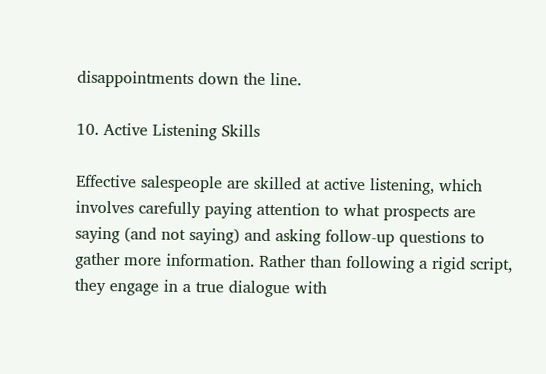disappointments down the line.

10. Active Listening Skills

Effective salespeople are skilled at active listening, which involves carefully paying attention to what prospects are saying (and not saying) and asking follow-up questions to gather more information. Rather than following a rigid script, they engage in a true dialogue with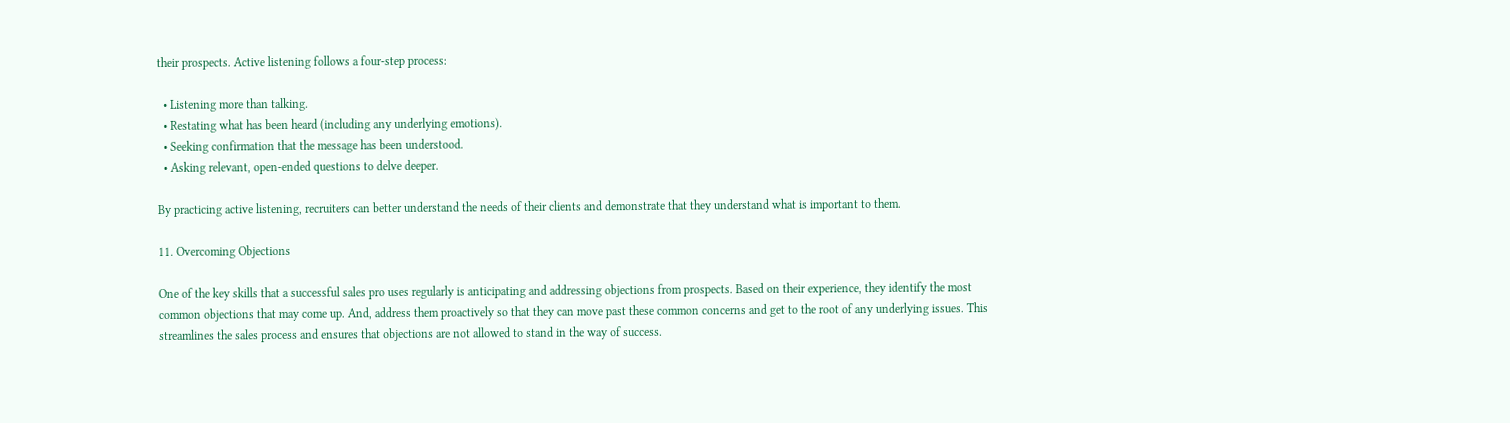their prospects. Active listening follows a four-step process:

  • Listening more than talking.
  • Restating what has been heard (including any underlying emotions).
  • Seeking confirmation that the message has been understood.
  • Asking relevant, open-ended questions to delve deeper.

By practicing active listening, recruiters can better understand the needs of their clients and demonstrate that they understand what is important to them.

11. Overcoming Objections

One of the key skills that a successful sales pro uses regularly is anticipating and addressing objections from prospects. Based on their experience, they identify the most common objections that may come up. And, address them proactively so that they can move past these common concerns and get to the root of any underlying issues. This streamlines the sales process and ensures that objections are not allowed to stand in the way of success.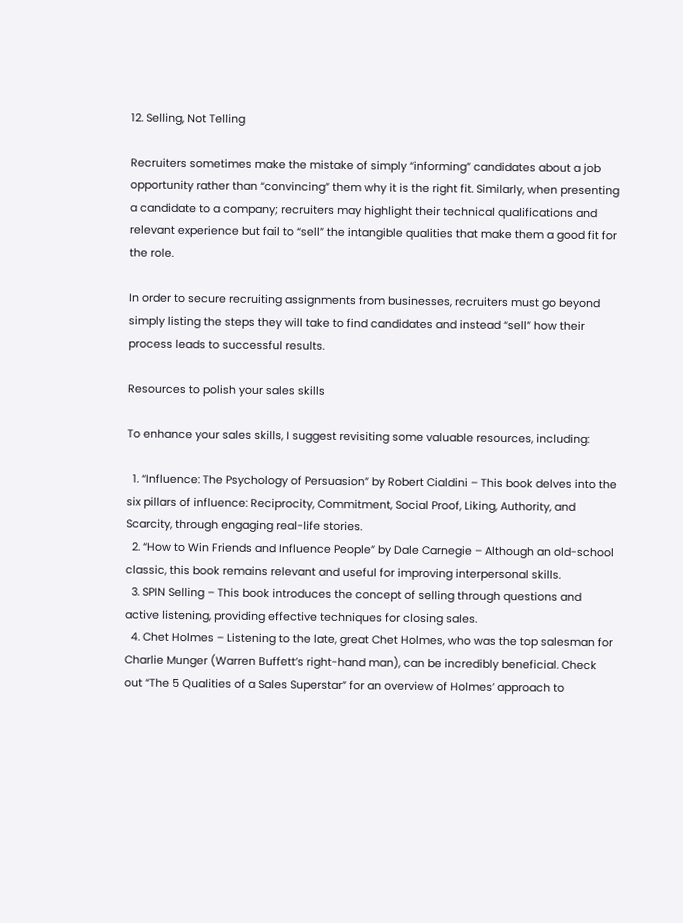12. Selling, Not Telling

Recruiters sometimes make the mistake of simply “informing” candidates about a job opportunity rather than “convincing” them why it is the right fit. Similarly, when presenting a candidate to a company; recruiters may highlight their technical qualifications and relevant experience but fail to “sell” the intangible qualities that make them a good fit for the role.

In order to secure recruiting assignments from businesses, recruiters must go beyond simply listing the steps they will take to find candidates and instead “sell” how their process leads to successful results.

Resources to polish your sales skills

To enhance your sales skills, I suggest revisiting some valuable resources, including:

  1. “Influence: The Psychology of Persuasion” by Robert Cialdini – This book delves into the six pillars of influence: Reciprocity, Commitment, Social Proof, Liking, Authority, and Scarcity, through engaging real-life stories.
  2. “How to Win Friends and Influence People” by Dale Carnegie – Although an old-school classic, this book remains relevant and useful for improving interpersonal skills.
  3. SPIN Selling – This book introduces the concept of selling through questions and active listening, providing effective techniques for closing sales.
  4. Chet Holmes – Listening to the late, great Chet Holmes, who was the top salesman for Charlie Munger (Warren Buffett’s right-hand man), can be incredibly beneficial. Check out “The 5 Qualities of a Sales Superstar” for an overview of Holmes’ approach to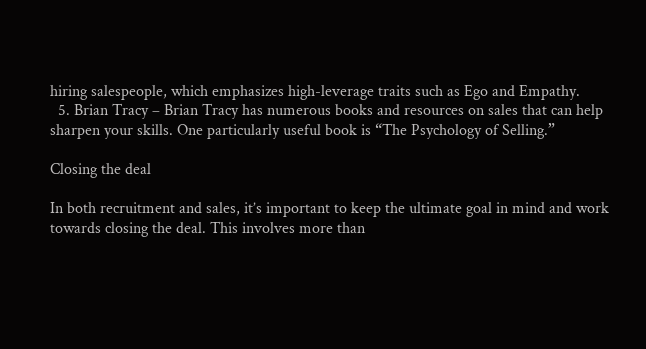hiring salespeople, which emphasizes high-leverage traits such as Ego and Empathy.
  5. Brian Tracy – Brian Tracy has numerous books and resources on sales that can help sharpen your skills. One particularly useful book is “The Psychology of Selling.”

Closing the deal

In both recruitment and sales, it’s important to keep the ultimate goal in mind and work towards closing the deal. This involves more than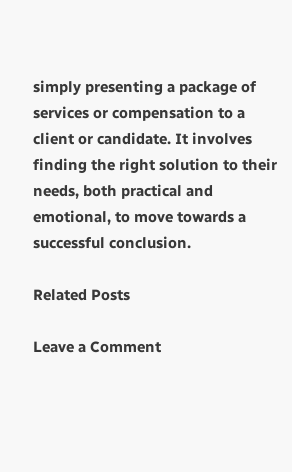simply presenting a package of services or compensation to a client or candidate. It involves finding the right solution to their needs, both practical and emotional, to move towards a successful conclusion.

Related Posts

Leave a Comment